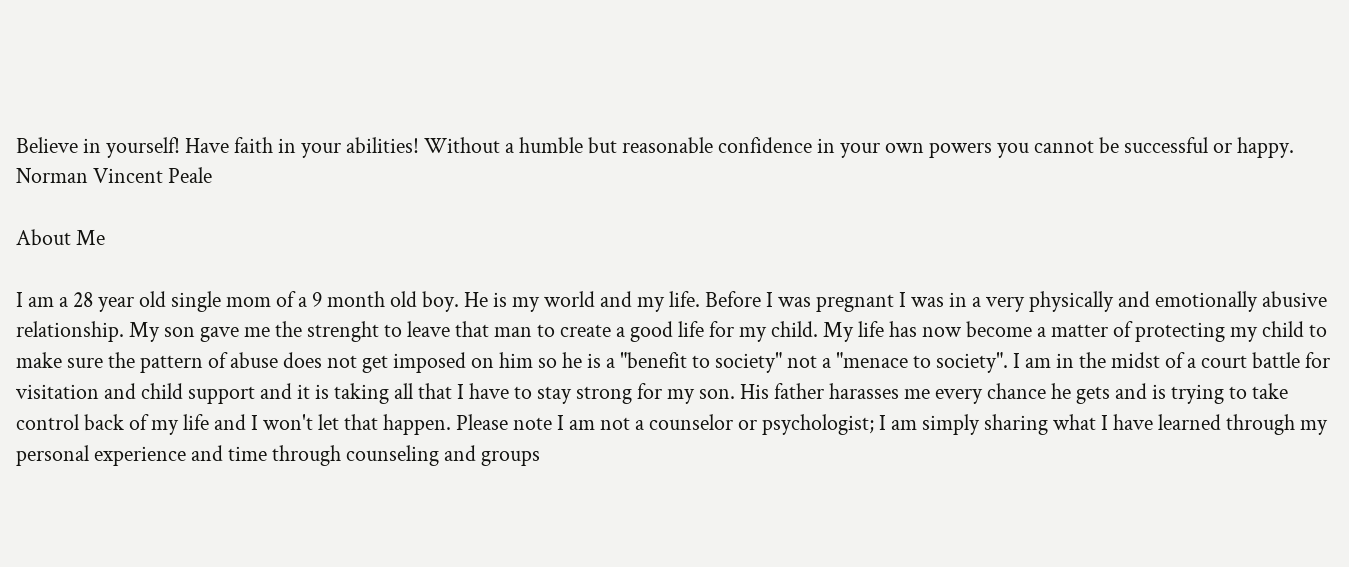Believe in yourself! Have faith in your abilities! Without a humble but reasonable confidence in your own powers you cannot be successful or happy.
Norman Vincent Peale

About Me

I am a 28 year old single mom of a 9 month old boy. He is my world and my life. Before I was pregnant I was in a very physically and emotionally abusive relationship. My son gave me the strenght to leave that man to create a good life for my child. My life has now become a matter of protecting my child to make sure the pattern of abuse does not get imposed on him so he is a "benefit to society" not a "menace to society". I am in the midst of a court battle for visitation and child support and it is taking all that I have to stay strong for my son. His father harasses me every chance he gets and is trying to take control back of my life and I won't let that happen. Please note I am not a counselor or psychologist; I am simply sharing what I have learned through my personal experience and time through counseling and groups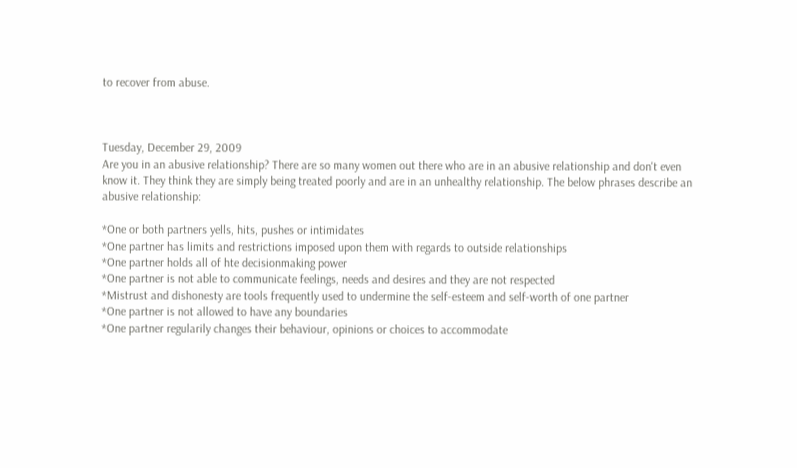to recover from abuse.



Tuesday, December 29, 2009
Are you in an abusive relationship? There are so many women out there who are in an abusive relationship and don't even know it. They think they are simply being treated poorly and are in an unhealthy relationship. The below phrases describe an abusive relationship:

*One or both partners yells, hits, pushes or intimidates
*One partner has limits and restrictions imposed upon them with regards to outside relationships
*One partner holds all of hte decisionmaking power
*One partner is not able to communicate feelings, needs and desires and they are not respected
*Mistrust and dishonesty are tools frequently used to undermine the self-esteem and self-worth of one partner
*One partner is not allowed to have any boundaries
*One partner regularily changes their behaviour, opinions or choices to accommodate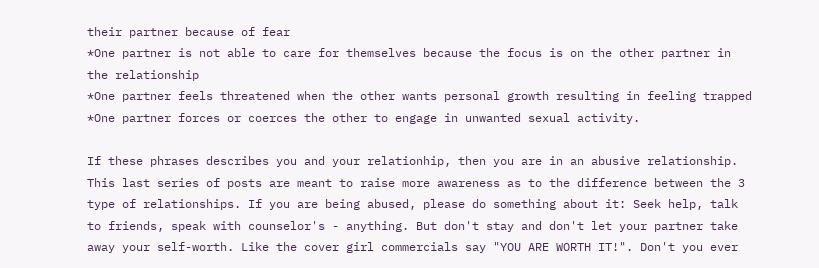their partner because of fear
*One partner is not able to care for themselves because the focus is on the other partner in the relationship
*One partner feels threatened when the other wants personal growth resulting in feeling trapped
*One partner forces or coerces the other to engage in unwanted sexual activity.

If these phrases describes you and your relationhip, then you are in an abusive relationship. This last series of posts are meant to raise more awareness as to the difference between the 3 type of relationships. If you are being abused, please do something about it: Seek help, talk to friends, speak with counselor's - anything. But don't stay and don't let your partner take away your self-worth. Like the cover girl commercials say "YOU ARE WORTH IT!". Don't you ever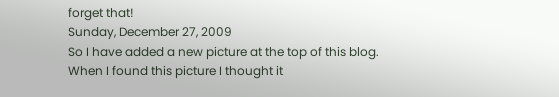forget that!
Sunday, December 27, 2009
So I have added a new picture at the top of this blog. When I found this picture I thought it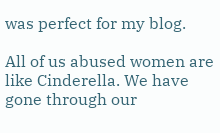was perfect for my blog.

All of us abused women are like Cinderella. We have gone through our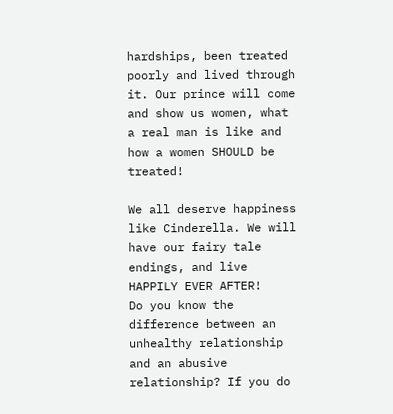hardships, been treated poorly and lived through it. Our prince will come and show us women, what a real man is like and how a women SHOULD be treated!

We all deserve happiness like Cinderella. We will have our fairy tale endings, and live HAPPILY EVER AFTER!
Do you know the difference between an unhealthy relationship and an abusive relationship? If you do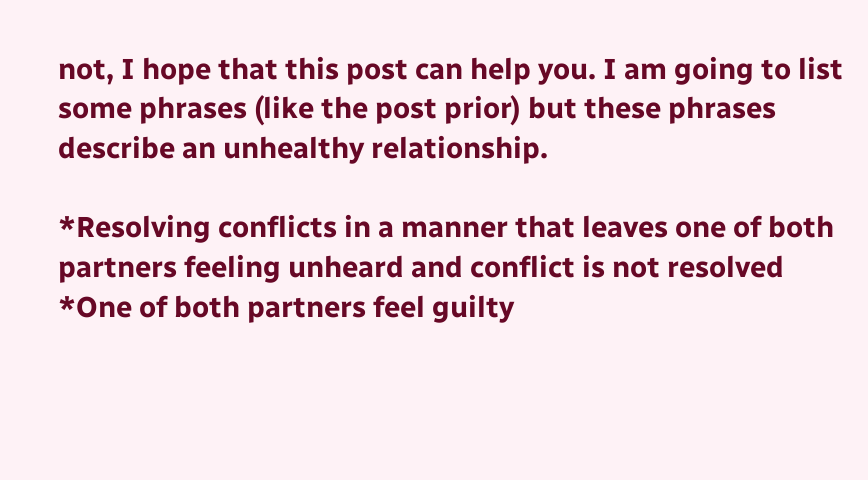not, I hope that this post can help you. I am going to list some phrases (like the post prior) but these phrases describe an unhealthy relationship.

*Resolving conflicts in a manner that leaves one of both partners feeling unheard and conflict is not resolved
*One of both partners feel guilty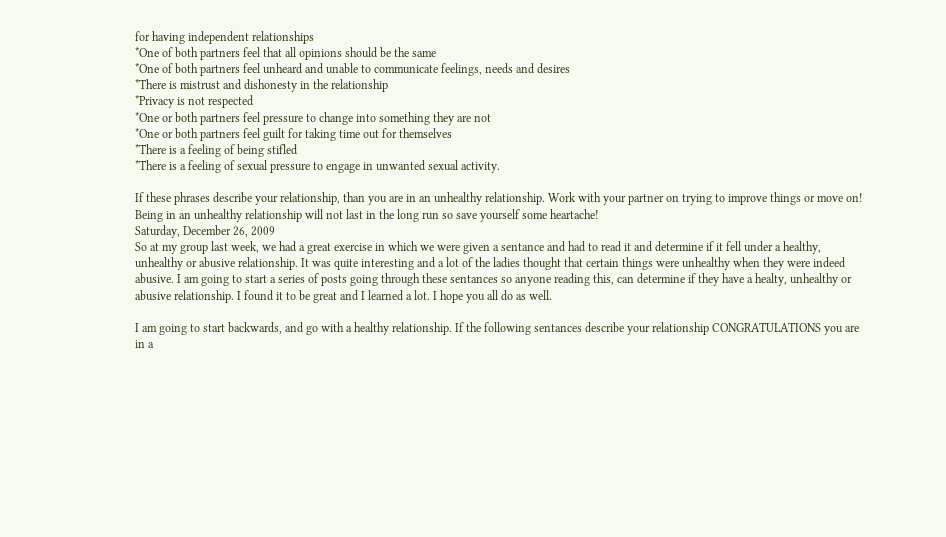for having independent relationships
*One of both partners feel that all opinions should be the same
*One of both partners feel unheard and unable to communicate feelings, needs and desires
*There is mistrust and dishonesty in the relationship
*Privacy is not respected
*One or both partners feel pressure to change into something they are not
*One or both partners feel guilt for taking time out for themselves
*There is a feeling of being stifled
*There is a feeling of sexual pressure to engage in unwanted sexual activity.

If these phrases describe your relationship, than you are in an unhealthy relationship. Work with your partner on trying to improve things or move on! Being in an unhealthy relationship will not last in the long run so save yourself some heartache!
Saturday, December 26, 2009
So at my group last week, we had a great exercise in which we were given a sentance and had to read it and determine if it fell under a healthy, unhealthy or abusive relationship. It was quite interesting and a lot of the ladies thought that certain things were unhealthy when they were indeed abusive. I am going to start a series of posts going through these sentances so anyone reading this, can determine if they have a healty, unhealthy or abusive relationship. I found it to be great and I learned a lot. I hope you all do as well.

I am going to start backwards, and go with a healthy relationship. If the following sentances describe your relationship CONGRATULATIONS you are in a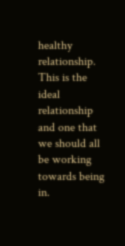healthy relationship. This is the ideal relationship and one that we should all be working towards being in.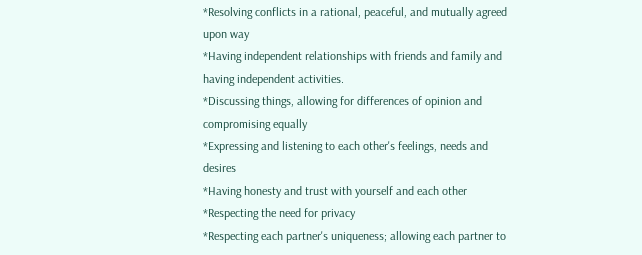*Resolving conflicts in a rational, peaceful, and mutually agreed upon way
*Having independent relationships with friends and family and having independent activities.
*Discussing things, allowing for differences of opinion and compromising equally
*Expressing and listening to each other's feelings, needs and desires
*Having honesty and trust with yourself and each other
*Respecting the need for privacy
*Respecting each partner's uniqueness; allowing each partner to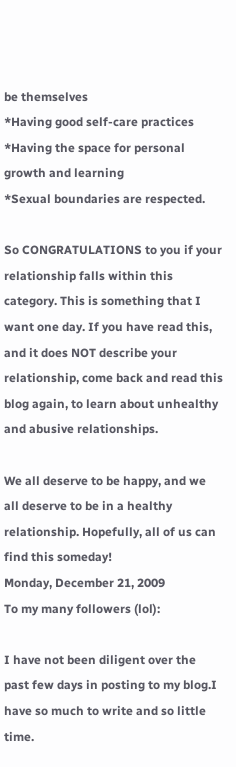be themselves
*Having good self-care practices
*Having the space for personal growth and learning
*Sexual boundaries are respected.

So CONGRATULATIONS to you if your relationship falls within this category. This is something that I want one day. If you have read this, and it does NOT describe your relationship, come back and read this blog again, to learn about unhealthy and abusive relationships.

We all deserve to be happy, and we all deserve to be in a healthy relationship. Hopefully, all of us can find this someday!
Monday, December 21, 2009
To my many followers (lol):

I have not been diligent over the past few days in posting to my blog.I have so much to write and so little time.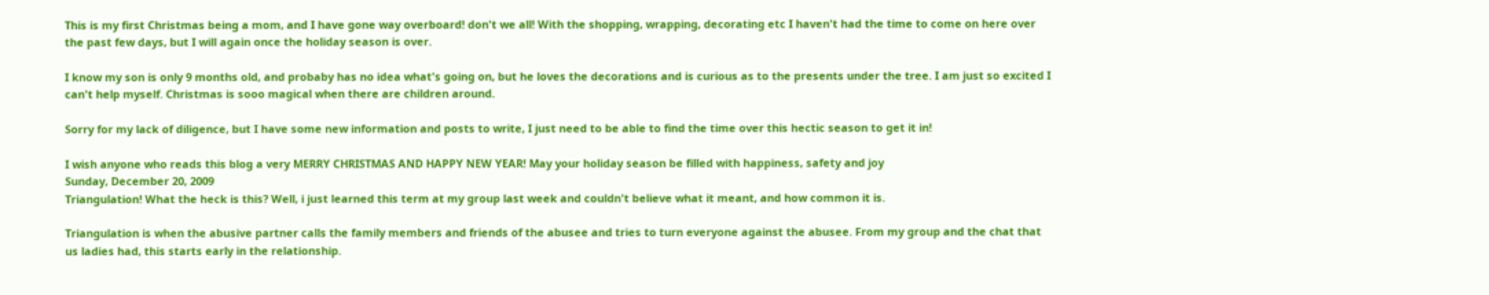This is my first Christmas being a mom, and I have gone way overboard! don't we all! With the shopping, wrapping, decorating etc I haven't had the time to come on here over the past few days, but I will again once the holiday season is over.

I know my son is only 9 months old, and probaby has no idea what's going on, but he loves the decorations and is curious as to the presents under the tree. I am just so excited I can't help myself. Christmas is sooo magical when there are children around.

Sorry for my lack of diligence, but I have some new information and posts to write, I just need to be able to find the time over this hectic season to get it in!

I wish anyone who reads this blog a very MERRY CHRISTMAS AND HAPPY NEW YEAR! May your holiday season be filled with happiness, safety and joy
Sunday, December 20, 2009
Triangulation! What the heck is this? Well, i just learned this term at my group last week and couldn't believe what it meant, and how common it is.

Triangulation is when the abusive partner calls the family members and friends of the abusee and tries to turn everyone against the abusee. From my group and the chat that us ladies had, this starts early in the relationship.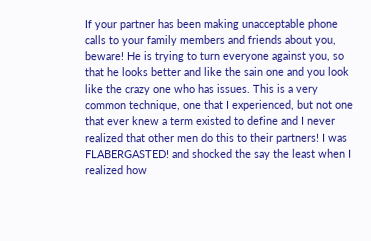If your partner has been making unacceptable phone calls to your family members and friends about you, beware! He is trying to turn everyone against you, so that he looks better and like the sain one and you look like the crazy one who has issues. This is a very common technique, one that I experienced, but not one that ever knew a term existed to define and I never realized that other men do this to their partners! I was FLABERGASTED! and shocked the say the least when I realized how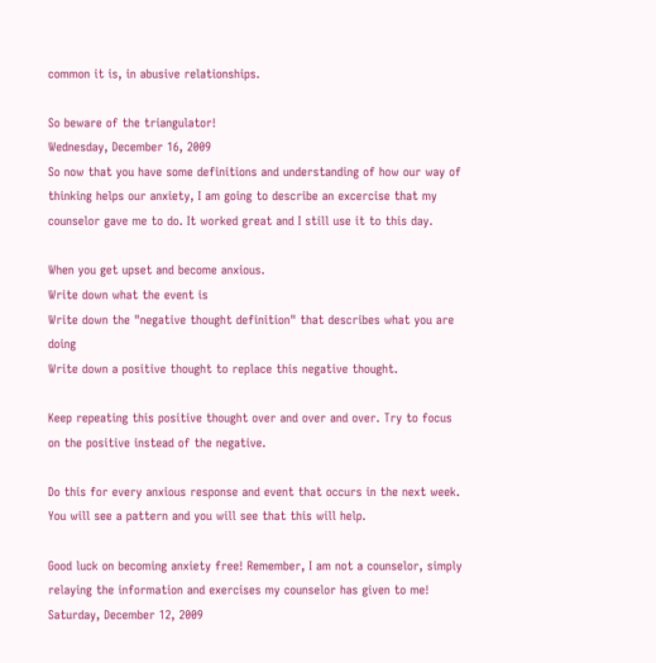common it is, in abusive relationships.

So beware of the triangulator!
Wednesday, December 16, 2009
So now that you have some definitions and understanding of how our way of thinking helps our anxiety, I am going to describe an excercise that my counselor gave me to do. It worked great and I still use it to this day.

When you get upset and become anxious.
Write down what the event is
Write down the "negative thought definition" that describes what you are doing
Write down a positive thought to replace this negative thought.

Keep repeating this positive thought over and over and over. Try to focus on the positive instead of the negative.

Do this for every anxious response and event that occurs in the next week. You will see a pattern and you will see that this will help.

Good luck on becoming anxiety free! Remember, I am not a counselor, simply relaying the information and exercises my counselor has given to me!
Saturday, December 12, 2009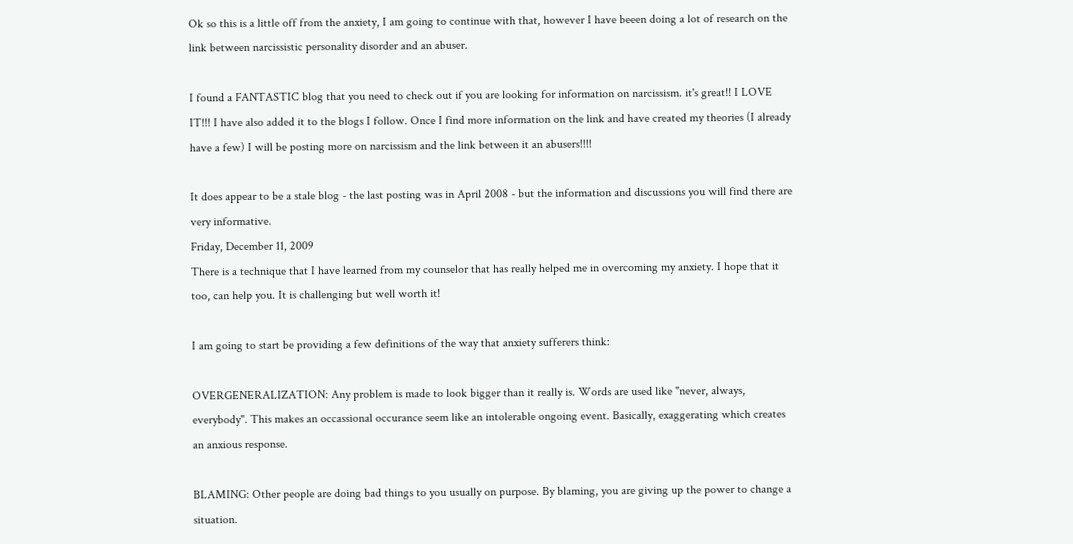Ok so this is a little off from the anxiety, I am going to continue with that, however I have beeen doing a lot of research on the link between narcissistic personality disorder and an abuser.

I found a FANTASTIC blog that you need to check out if you are looking for information on narcissism. it's great!! I LOVE IT!!! I have also added it to the blogs I follow. Once I find more information on the link and have created my theories (I already have a few) I will be posting more on narcissism and the link between it an abusers!!!!

It does appear to be a stale blog - the last posting was in April 2008 - but the information and discussions you will find there are very informative.
Friday, December 11, 2009
There is a technique that I have learned from my counselor that has really helped me in overcoming my anxiety. I hope that it too, can help you. It is challenging but well worth it!

I am going to start be providing a few definitions of the way that anxiety sufferers think:

OVERGENERALIZATION: Any problem is made to look bigger than it really is. Words are used like "never, always, everybody". This makes an occassional occurance seem like an intolerable ongoing event. Basically, exaggerating which creates an anxious response.

BLAMING: Other people are doing bad things to you usually on purpose. By blaming, you are giving up the power to change a situation.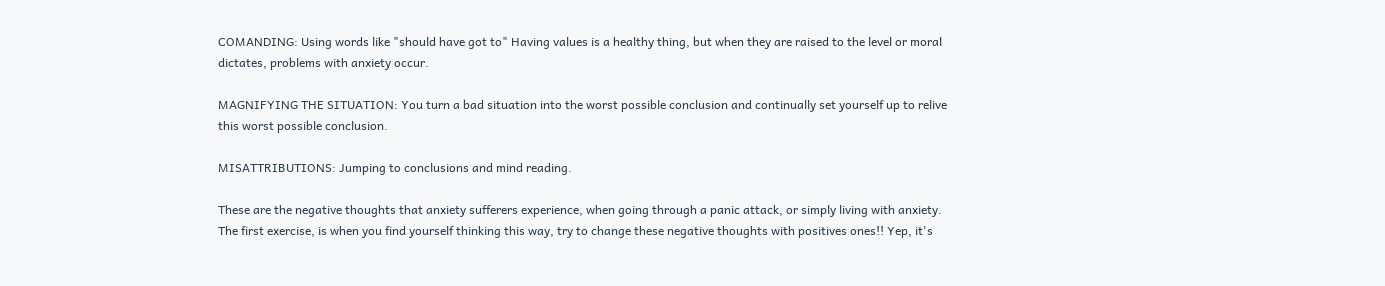COMANDING: Using words like "should have got to" Having values is a healthy thing, but when they are raised to the level or moral dictates, problems with anxiety occur.

MAGNIFYING THE SITUATION: You turn a bad situation into the worst possible conclusion and continually set yourself up to relive this worst possible conclusion.

MISATTRIBUTIONS: Jumping to conclusions and mind reading.

These are the negative thoughts that anxiety sufferers experience, when going through a panic attack, or simply living with anxiety. The first exercise, is when you find yourself thinking this way, try to change these negative thoughts with positives ones!! Yep, it's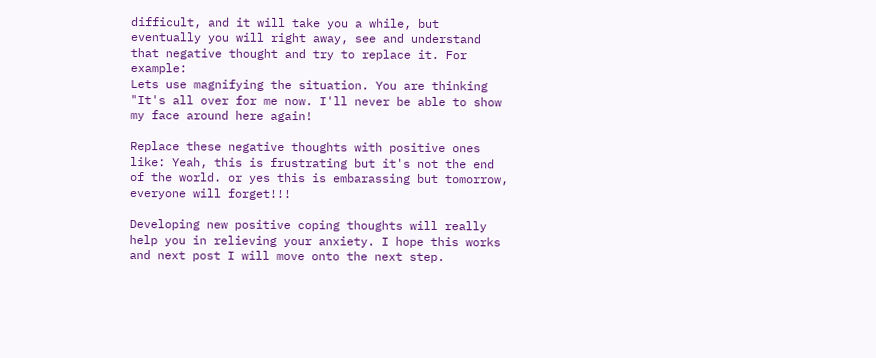difficult, and it will take you a while, but eventually you will right away, see and understand that negative thought and try to replace it. For example:
Lets use magnifying the situation. You are thinking "It's all over for me now. I'll never be able to show my face around here again!

Replace these negative thoughts with positive ones like: Yeah, this is frustrating but it's not the end of the world. or yes this is embarassing but tomorrow, everyone will forget!!!

Developing new positive coping thoughts will really help you in relieving your anxiety. I hope this works and next post I will move onto the next step.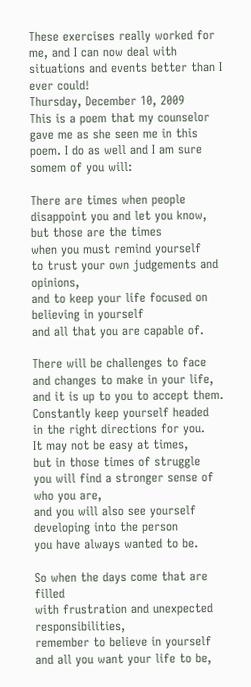These exercises really worked for me, and I can now deal with situations and events better than I ever could!
Thursday, December 10, 2009
This is a poem that my counselor gave me as she seen me in this poem. I do as well and I am sure somem of you will:

There are times when people
disappoint you and let you know,
but those are the times
when you must remind yourself
to trust your own judgements and opinions,
and to keep your life focused on believing in yourself
and all that you are capable of.

There will be challenges to face
and changes to make in your life,
and it is up to you to accept them.
Constantly keep yourself headed
in the right directions for you.
It may not be easy at times,
but in those times of struggle
you will find a stronger sense of who you are,
and you will also see yourself
developing into the person
you have always wanted to be.

So when the days come that are filled
with frustration and unexpected responsibilities,
remember to believe in yourself
and all you want your life to be,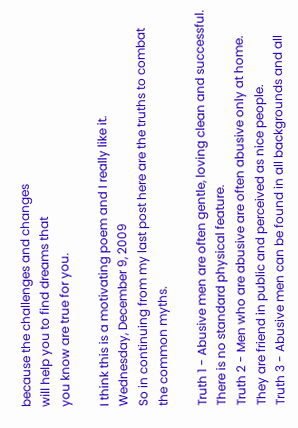because the challenges and changes
will help you to find dreams that
you know are true for you.

I think this is a motivating poem and I really like it.
Wednesday, December 9, 2009
So in continuing from my last post here are the truths to combat the common myths.

Truth 1 - Abusive men are often gentle, loving clean and successful. There is no standard physical feature.
Truth 2 - Men who are abusive are often abusive only at home. They are friend in public and perceived as nice people.
Truth 3 - Abusive men can be found in all backgrounds and all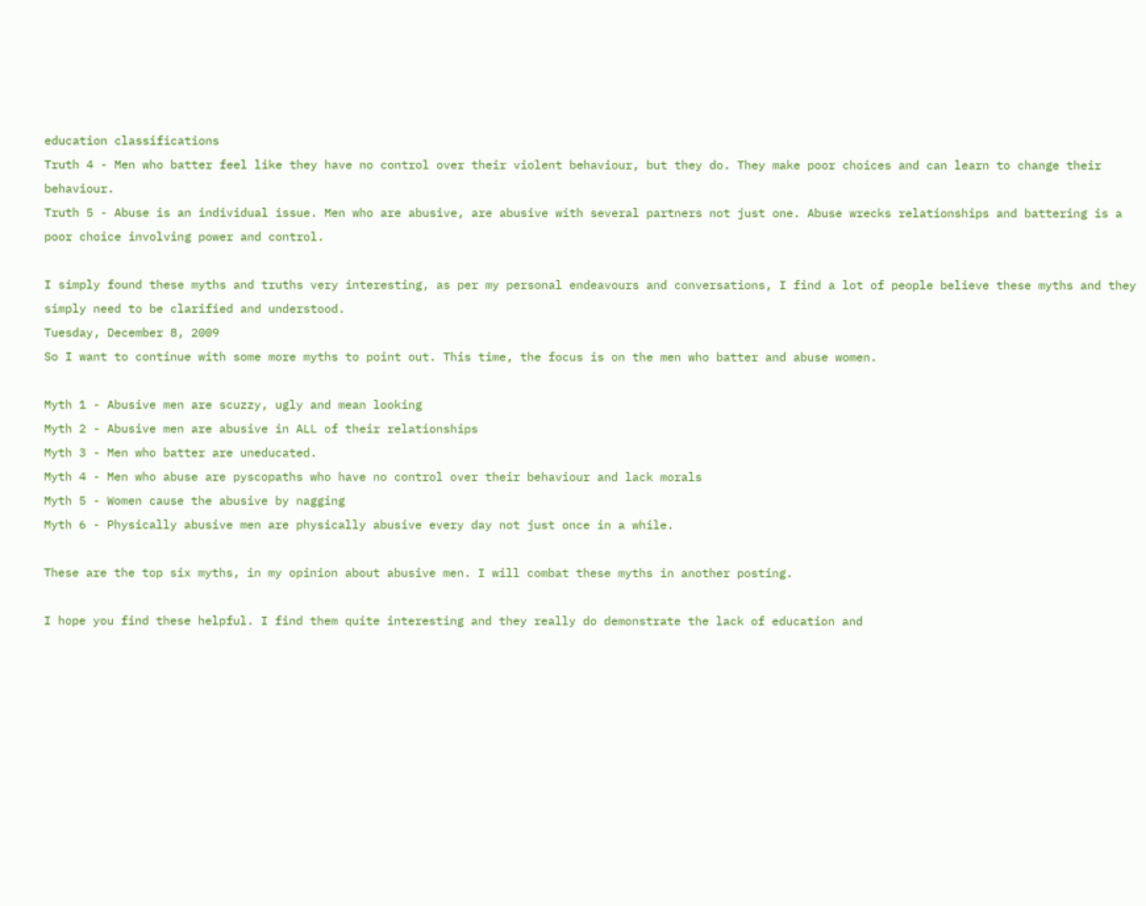education classifications
Truth 4 - Men who batter feel like they have no control over their violent behaviour, but they do. They make poor choices and can learn to change their behaviour.
Truth 5 - Abuse is an individual issue. Men who are abusive, are abusive with several partners not just one. Abuse wrecks relationships and battering is a poor choice involving power and control.

I simply found these myths and truths very interesting, as per my personal endeavours and conversations, I find a lot of people believe these myths and they simply need to be clarified and understood.
Tuesday, December 8, 2009
So I want to continue with some more myths to point out. This time, the focus is on the men who batter and abuse women.

Myth 1 - Abusive men are scuzzy, ugly and mean looking
Myth 2 - Abusive men are abusive in ALL of their relationships
Myth 3 - Men who batter are uneducated.
Myth 4 - Men who abuse are pyscopaths who have no control over their behaviour and lack morals
Myth 5 - Women cause the abusive by nagging
Myth 6 - Physically abusive men are physically abusive every day not just once in a while.

These are the top six myths, in my opinion about abusive men. I will combat these myths in another posting.

I hope you find these helpful. I find them quite interesting and they really do demonstrate the lack of education and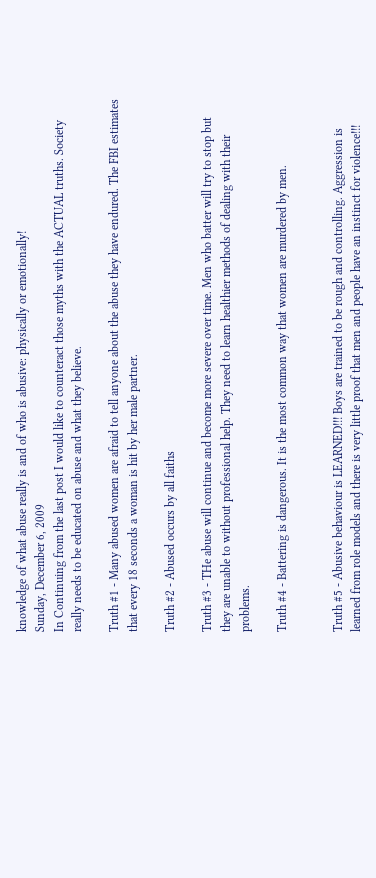knowledge of what abuse really is and of who is abusive: physically or emotionally!
Sunday, December 6, 2009
In Continuing from the last post I would like to counteract those myths with the ACTUAL truths. Society really needs to be educated on abuse and what they believe.

Truth #1 - Many abused women are afraid to tell anyone about the abuse they have endured. The FBI estimates that every 18 seconds a woman is hit by her male partner.

Truth #2 - Abused occurs by all faiths

Truth #3 - THe abuse will continue and become more severe over time. Men who batter will try to stop but they are unable to without professional help. They need to learn healthier methods of dealing with their problems.

Truth #4 - Battering is dangerous. It is the most common way that women are murdered by men.


Truth #5 - Abusive behaviour is LEARNED!!! Boys are trained to be rough and controlling. Aggression is learned from role models and there is very little proof that men and people have an instinct for violence!!!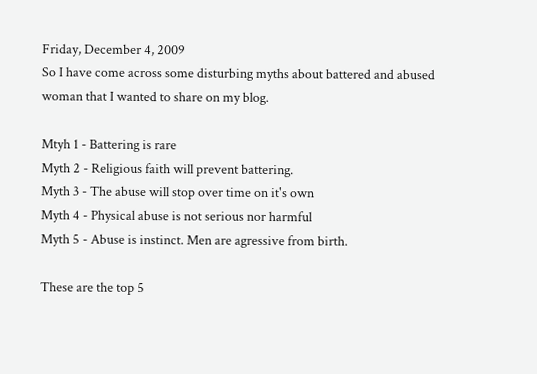Friday, December 4, 2009
So I have come across some disturbing myths about battered and abused woman that I wanted to share on my blog.

Mtyh 1 - Battering is rare
Myth 2 - Religious faith will prevent battering.
Myth 3 - The abuse will stop over time on it's own
Myth 4 - Physical abuse is not serious nor harmful
Myth 5 - Abuse is instinct. Men are agressive from birth.

These are the top 5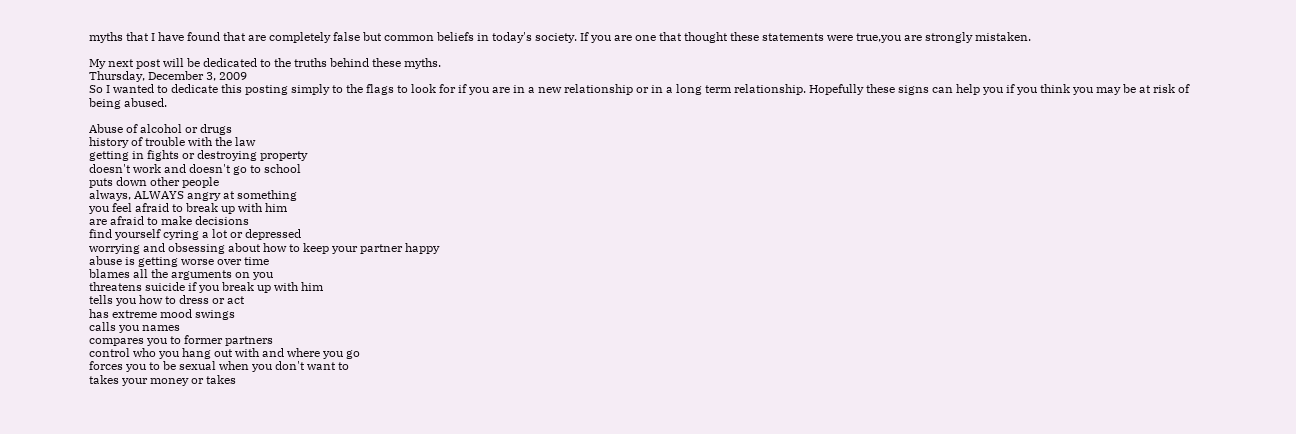myths that I have found that are completely false but common beliefs in today's society. If you are one that thought these statements were true,you are strongly mistaken.

My next post will be dedicated to the truths behind these myths.
Thursday, December 3, 2009
So I wanted to dedicate this posting simply to the flags to look for if you are in a new relationship or in a long term relationship. Hopefully these signs can help you if you think you may be at risk of being abused.

Abuse of alcohol or drugs
history of trouble with the law
getting in fights or destroying property
doesn't work and doesn't go to school
puts down other people
always, ALWAYS angry at something
you feel afraid to break up with him
are afraid to make decisions
find yourself cyring a lot or depressed
worrying and obsessing about how to keep your partner happy
abuse is getting worse over time
blames all the arguments on you
threatens suicide if you break up with him
tells you how to dress or act
has extreme mood swings
calls you names
compares you to former partners
control who you hang out with and where you go
forces you to be sexual when you don't want to
takes your money or takes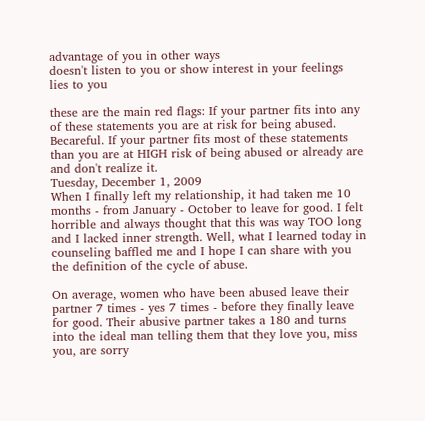advantage of you in other ways
doesn't listen to you or show interest in your feelings
lies to you

these are the main red flags: If your partner fits into any of these statements you are at risk for being abused. Becareful. If your partner fits most of these statements than you are at HIGH risk of being abused or already are and don't realize it.
Tuesday, December 1, 2009
When I finally left my relationship, it had taken me 10 months - from January - October to leave for good. I felt horrible and always thought that this was way TOO long and I lacked inner strength. Well, what I learned today in counseling baffled me and I hope I can share with you the definition of the cycle of abuse.

On average, women who have been abused leave their partner 7 times - yes 7 times - before they finally leave for good. Their abusive partner takes a 180 and turns into the ideal man telling them that they love you, miss you, are sorry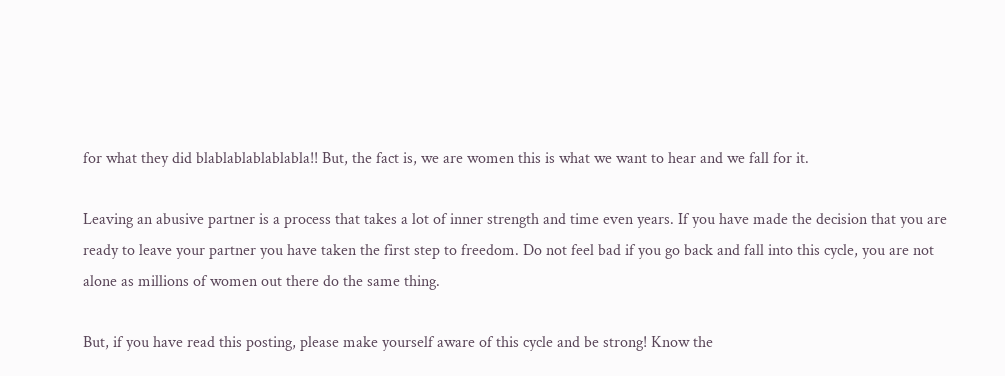for what they did blablablablablabla!! But, the fact is, we are women this is what we want to hear and we fall for it.

Leaving an abusive partner is a process that takes a lot of inner strength and time even years. If you have made the decision that you are ready to leave your partner you have taken the first step to freedom. Do not feel bad if you go back and fall into this cycle, you are not alone as millions of women out there do the same thing.

But, if you have read this posting, please make yourself aware of this cycle and be strong! Know the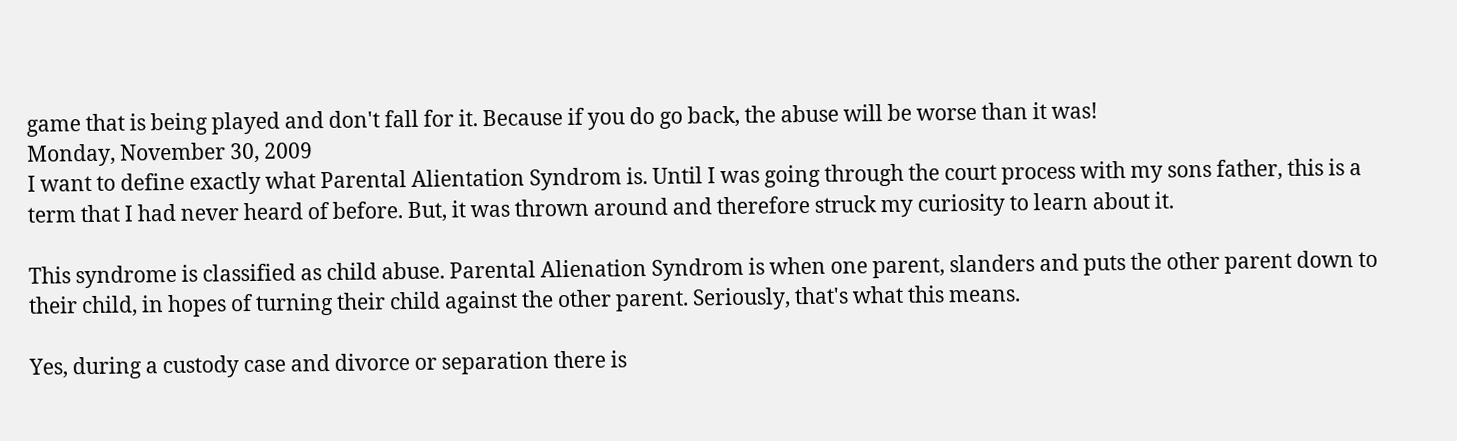game that is being played and don't fall for it. Because if you do go back, the abuse will be worse than it was!
Monday, November 30, 2009
I want to define exactly what Parental Alientation Syndrom is. Until I was going through the court process with my sons father, this is a term that I had never heard of before. But, it was thrown around and therefore struck my curiosity to learn about it.

This syndrome is classified as child abuse. Parental Alienation Syndrom is when one parent, slanders and puts the other parent down to their child, in hopes of turning their child against the other parent. Seriously, that's what this means.

Yes, during a custody case and divorce or separation there is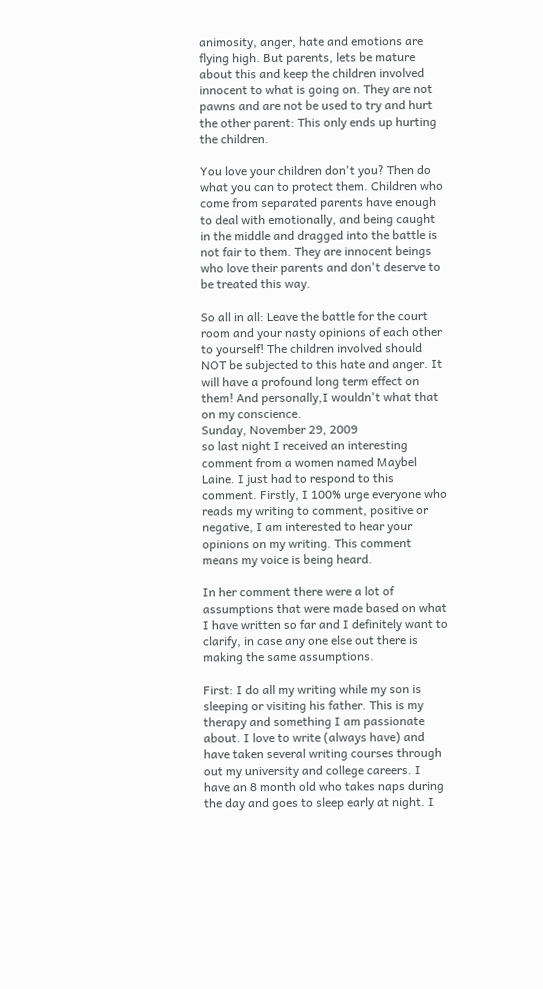animosity, anger, hate and emotions are flying high. But parents, lets be mature about this and keep the children involved innocent to what is going on. They are not pawns and are not be used to try and hurt the other parent: This only ends up hurting the children.

You love your children don't you? Then do what you can to protect them. Children who come from separated parents have enough to deal with emotionally, and being caught in the middle and dragged into the battle is not fair to them. They are innocent beings who love their parents and don't deserve to be treated this way.

So all in all: Leave the battle for the court room and your nasty opinions of each other to yourself! The children involved should NOT be subjected to this hate and anger. It will have a profound long term effect on them! And personally,I wouldn't what that on my conscience.
Sunday, November 29, 2009
so last night I received an interesting comment from a women named Maybel Laine. I just had to respond to this comment. Firstly, I 100% urge everyone who reads my writing to comment, positive or negative, I am interested to hear your opinions on my writing. This comment means my voice is being heard.

In her comment there were a lot of assumptions that were made based on what I have written so far and I definitely want to clarify, in case any one else out there is making the same assumptions.

First: I do all my writing while my son is sleeping or visiting his father. This is my therapy and something I am passionate about. I love to write (always have) and have taken several writing courses through out my university and college careers. I have an 8 month old who takes naps during the day and goes to sleep early at night. I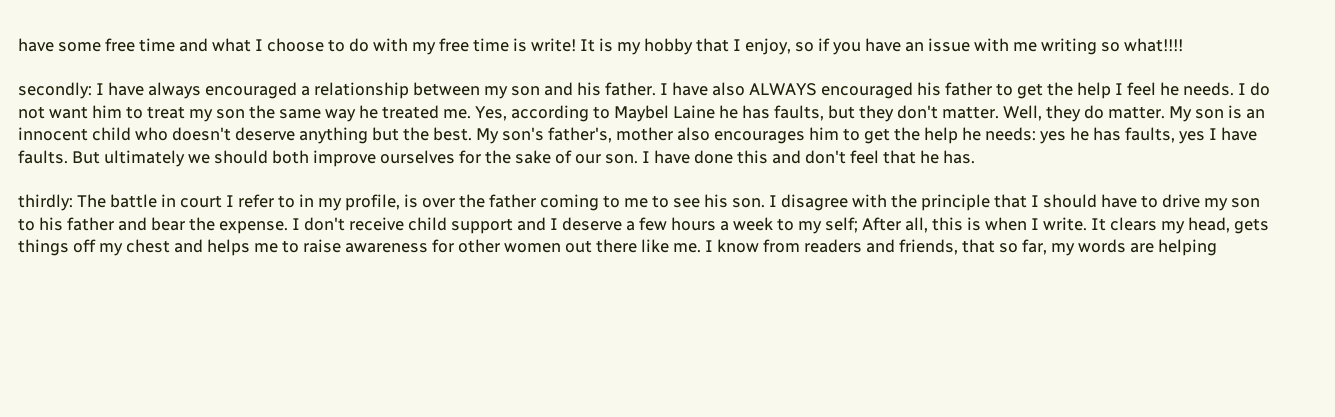have some free time and what I choose to do with my free time is write! It is my hobby that I enjoy, so if you have an issue with me writing so what!!!!

secondly: I have always encouraged a relationship between my son and his father. I have also ALWAYS encouraged his father to get the help I feel he needs. I do not want him to treat my son the same way he treated me. Yes, according to Maybel Laine he has faults, but they don't matter. Well, they do matter. My son is an innocent child who doesn't deserve anything but the best. My son's father's, mother also encourages him to get the help he needs: yes he has faults, yes I have faults. But ultimately we should both improve ourselves for the sake of our son. I have done this and don't feel that he has.

thirdly: The battle in court I refer to in my profile, is over the father coming to me to see his son. I disagree with the principle that I should have to drive my son to his father and bear the expense. I don't receive child support and I deserve a few hours a week to my self; After all, this is when I write. It clears my head, gets things off my chest and helps me to raise awareness for other women out there like me. I know from readers and friends, that so far, my words are helping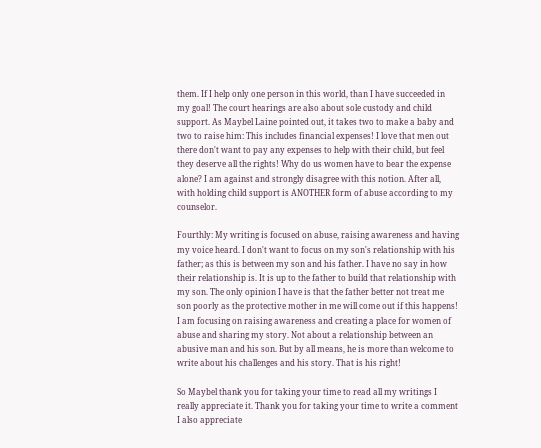them. If I help only one person in this world, than I have succeeded in my goal! The court hearings are also about sole custody and child support. As Maybel Laine pointed out, it takes two to make a baby and two to raise him: This includes financial expenses! I love that men out there don't want to pay any expenses to help with their child, but feel they deserve all the rights! Why do us women have to bear the expense alone? I am against and strongly disagree with this notion. After all, with holding child support is ANOTHER form of abuse according to my counselor.

Fourthly: My writing is focused on abuse, raising awareness and having my voice heard. I don't want to focus on my son's relationship with his father; as this is between my son and his father. I have no say in how their relationship is. It is up to the father to build that relationship with my son. The only opinion I have is that the father better not treat me son poorly as the protective mother in me will come out if this happens! I am focusing on raising awareness and creating a place for women of abuse and sharing my story. Not about a relationship between an abusive man and his son. But by all means, he is more than welcome to write about his challenges and his story. That is his right!

So Maybel thank you for taking your time to read all my writings I really appreciate it. Thank you for taking your time to write a comment I also appreciate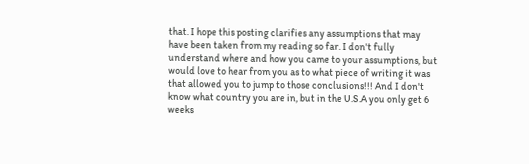that. I hope this posting clarifies any assumptions that may have been taken from my reading so far. I don't fully understand where and how you came to your assumptions, but would love to hear from you as to what piece of writing it was that allowed you to jump to those conclusions!!! And I don't know what country you are in, but in the U.S.A you only get 6 weeks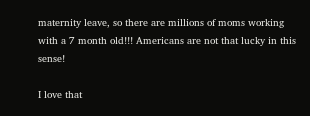maternity leave, so there are millions of moms working with a 7 month old!!! Americans are not that lucky in this sense!

I love that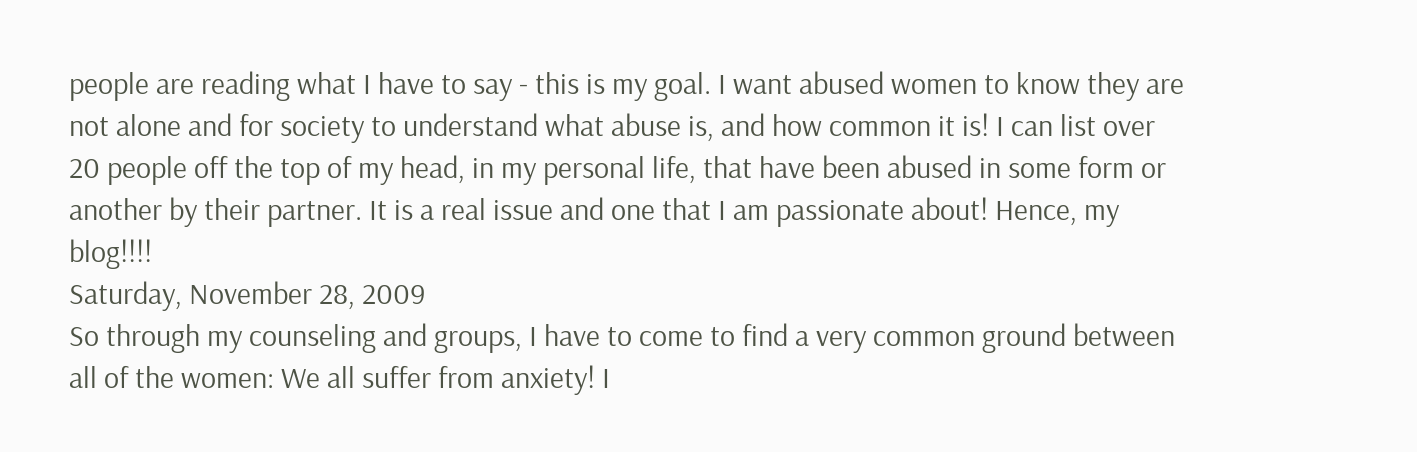people are reading what I have to say - this is my goal. I want abused women to know they are not alone and for society to understand what abuse is, and how common it is! I can list over 20 people off the top of my head, in my personal life, that have been abused in some form or another by their partner. It is a real issue and one that I am passionate about! Hence, my blog!!!!
Saturday, November 28, 2009
So through my counseling and groups, I have to come to find a very common ground between all of the women: We all suffer from anxiety! I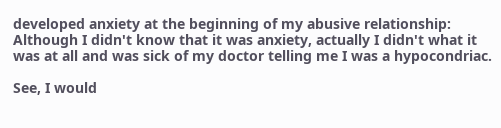developed anxiety at the beginning of my abusive relationship: Although I didn't know that it was anxiety, actually I didn't what it was at all and was sick of my doctor telling me I was a hypocondriac.

See, I would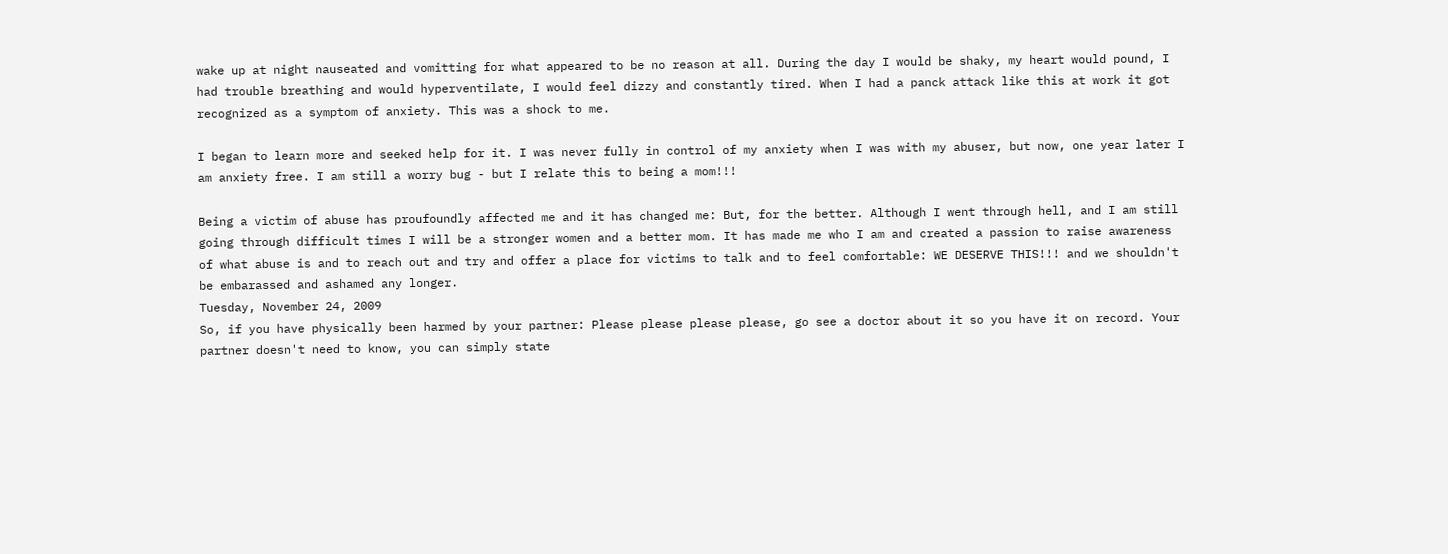wake up at night nauseated and vomitting for what appeared to be no reason at all. During the day I would be shaky, my heart would pound, I had trouble breathing and would hyperventilate, I would feel dizzy and constantly tired. When I had a panck attack like this at work it got recognized as a symptom of anxiety. This was a shock to me.

I began to learn more and seeked help for it. I was never fully in control of my anxiety when I was with my abuser, but now, one year later I am anxiety free. I am still a worry bug - but I relate this to being a mom!!!

Being a victim of abuse has proufoundly affected me and it has changed me: But, for the better. Although I went through hell, and I am still going through difficult times I will be a stronger women and a better mom. It has made me who I am and created a passion to raise awareness of what abuse is and to reach out and try and offer a place for victims to talk and to feel comfortable: WE DESERVE THIS!!! and we shouldn't be embarassed and ashamed any longer.
Tuesday, November 24, 2009
So, if you have physically been harmed by your partner: Please please please please, go see a doctor about it so you have it on record. Your partner doesn't need to know, you can simply state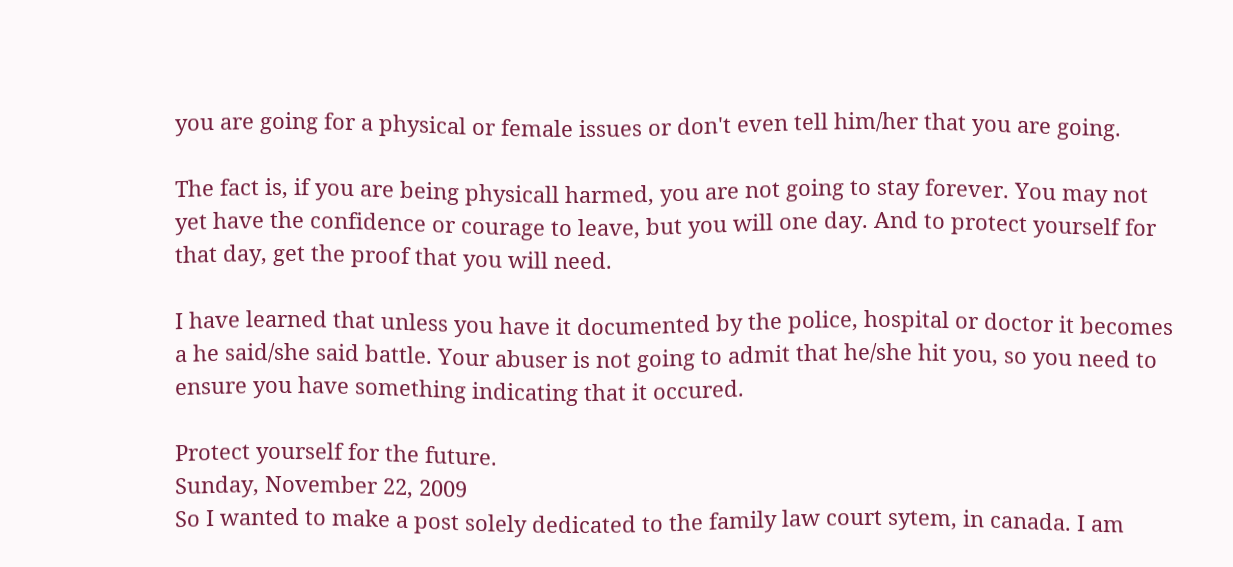you are going for a physical or female issues or don't even tell him/her that you are going.

The fact is, if you are being physicall harmed, you are not going to stay forever. You may not yet have the confidence or courage to leave, but you will one day. And to protect yourself for that day, get the proof that you will need.

I have learned that unless you have it documented by the police, hospital or doctor it becomes a he said/she said battle. Your abuser is not going to admit that he/she hit you, so you need to ensure you have something indicating that it occured.

Protect yourself for the future.
Sunday, November 22, 2009
So I wanted to make a post solely dedicated to the family law court sytem, in canada. I am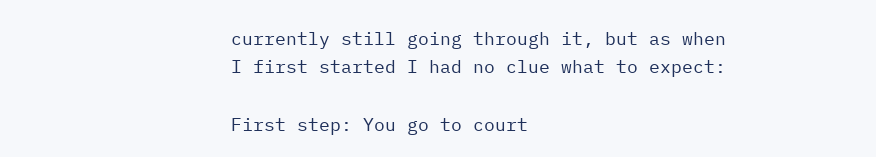currently still going through it, but as when I first started I had no clue what to expect:

First step: You go to court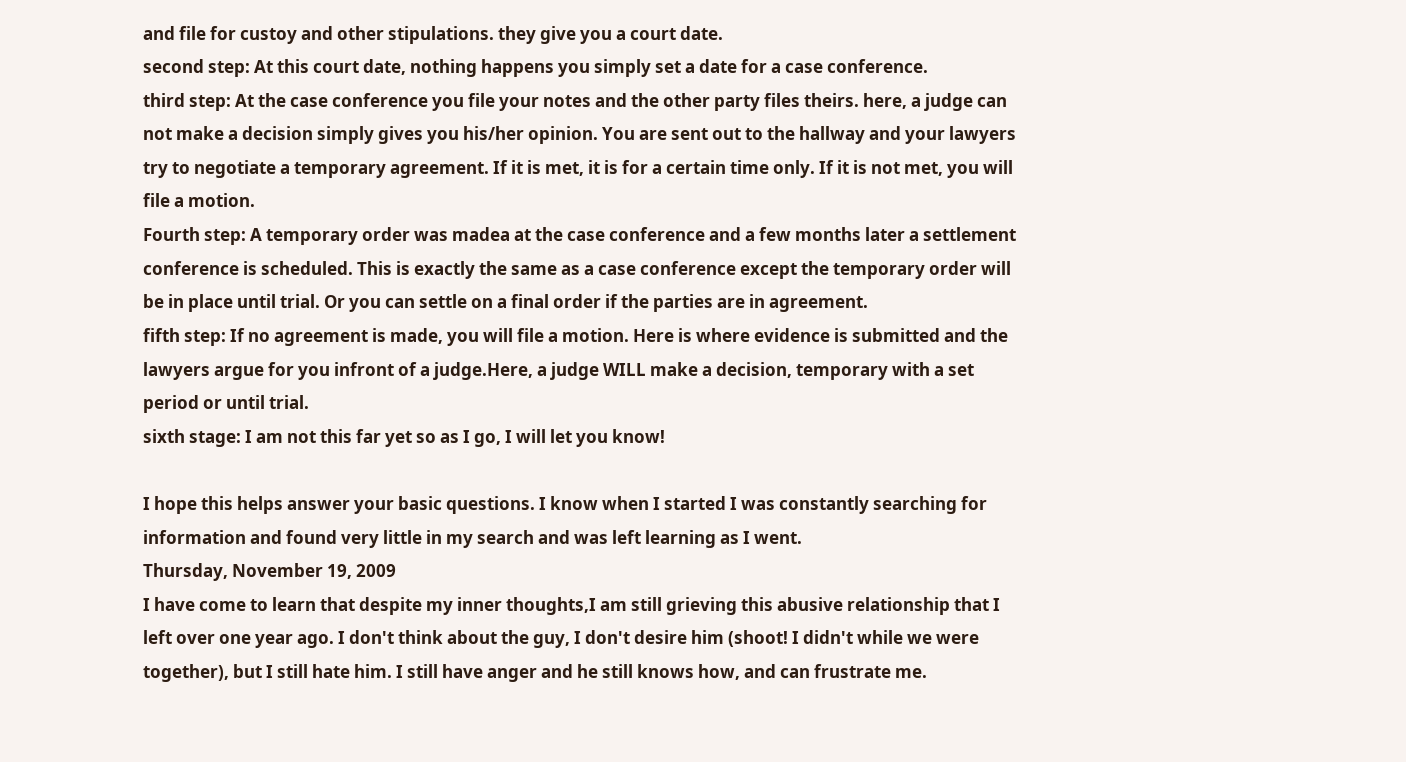and file for custoy and other stipulations. they give you a court date.
second step: At this court date, nothing happens you simply set a date for a case conference.
third step: At the case conference you file your notes and the other party files theirs. here, a judge can not make a decision simply gives you his/her opinion. You are sent out to the hallway and your lawyers try to negotiate a temporary agreement. If it is met, it is for a certain time only. If it is not met, you will file a motion.
Fourth step: A temporary order was madea at the case conference and a few months later a settlement conference is scheduled. This is exactly the same as a case conference except the temporary order will be in place until trial. Or you can settle on a final order if the parties are in agreement.
fifth step: If no agreement is made, you will file a motion. Here is where evidence is submitted and the lawyers argue for you infront of a judge.Here, a judge WILL make a decision, temporary with a set period or until trial.
sixth stage: I am not this far yet so as I go, I will let you know!

I hope this helps answer your basic questions. I know when I started I was constantly searching for information and found very little in my search and was left learning as I went.
Thursday, November 19, 2009
I have come to learn that despite my inner thoughts,I am still grieving this abusive relationship that I left over one year ago. I don't think about the guy, I don't desire him (shoot! I didn't while we were together), but I still hate him. I still have anger and he still knows how, and can frustrate me.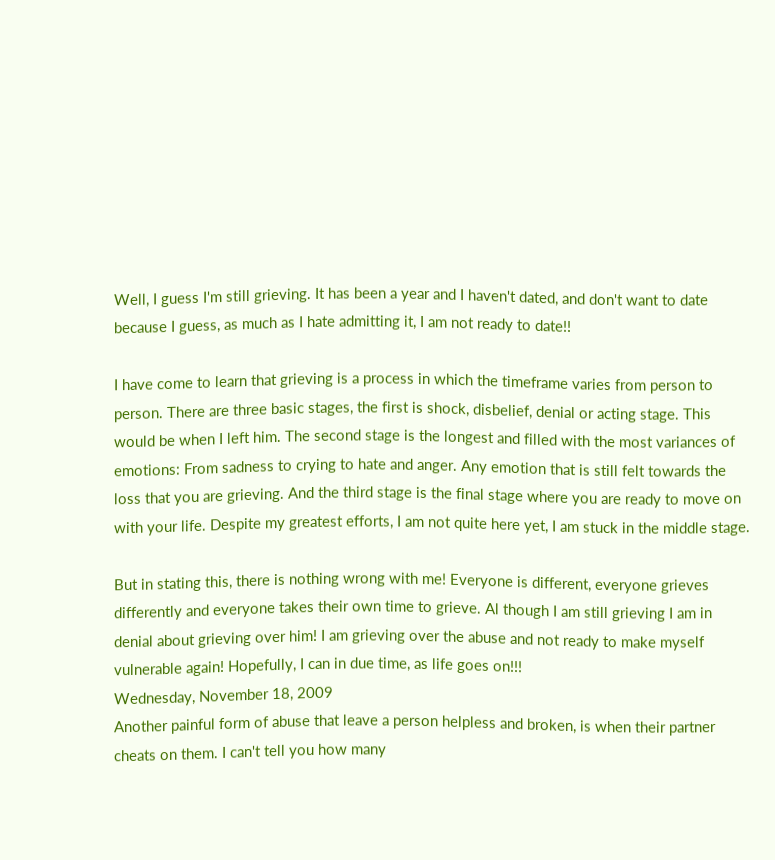Well, I guess I'm still grieving. It has been a year and I haven't dated, and don't want to date because I guess, as much as I hate admitting it, I am not ready to date!!

I have come to learn that grieving is a process in which the timeframe varies from person to person. There are three basic stages, the first is shock, disbelief, denial or acting stage. This would be when I left him. The second stage is the longest and filled with the most variances of emotions: From sadness to crying to hate and anger. Any emotion that is still felt towards the loss that you are grieving. And the third stage is the final stage where you are ready to move on with your life. Despite my greatest efforts, I am not quite here yet, I am stuck in the middle stage.

But in stating this, there is nothing wrong with me! Everyone is different, everyone grieves differently and everyone takes their own time to grieve. Al though I am still grieving I am in denial about grieving over him! I am grieving over the abuse and not ready to make myself vulnerable again! Hopefully, I can in due time, as life goes on!!!
Wednesday, November 18, 2009
Another painful form of abuse that leave a person helpless and broken, is when their partner cheats on them. I can't tell you how many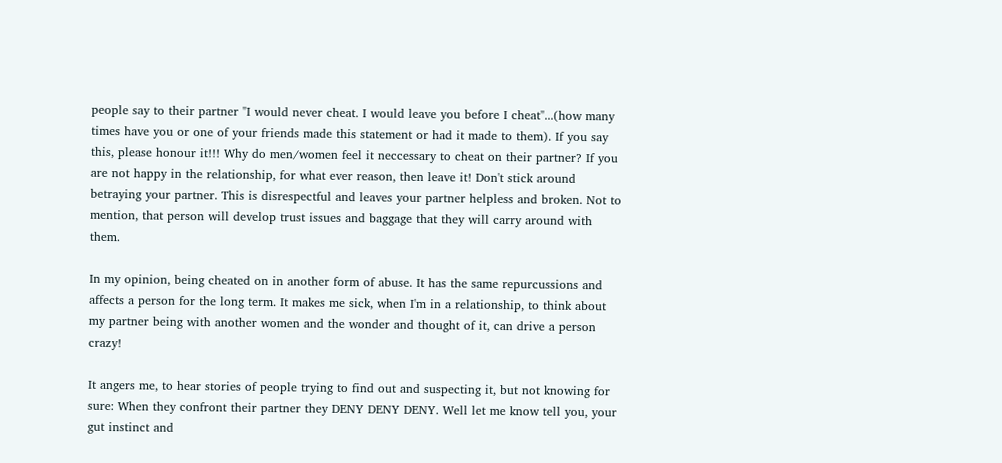people say to their partner "I would never cheat. I would leave you before I cheat"...(how many times have you or one of your friends made this statement or had it made to them). If you say this, please honour it!!! Why do men/women feel it neccessary to cheat on their partner? If you are not happy in the relationship, for what ever reason, then leave it! Don't stick around betraying your partner. This is disrespectful and leaves your partner helpless and broken. Not to mention, that person will develop trust issues and baggage that they will carry around with them.

In my opinion, being cheated on in another form of abuse. It has the same repurcussions and affects a person for the long term. It makes me sick, when I'm in a relationship, to think about my partner being with another women and the wonder and thought of it, can drive a person crazy!

It angers me, to hear stories of people trying to find out and suspecting it, but not knowing for sure: When they confront their partner they DENY DENY DENY. Well let me know tell you, your gut instinct and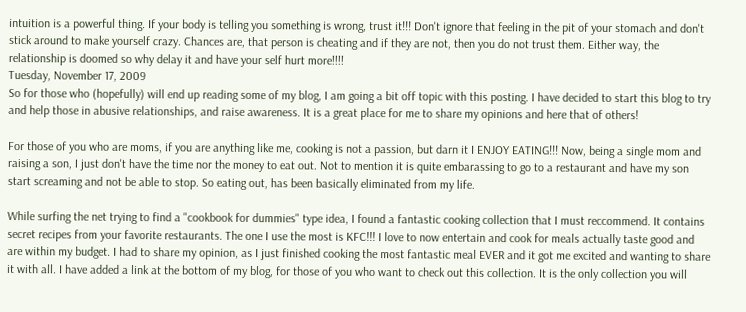intuition is a powerful thing. If your body is telling you something is wrong, trust it!!! Don't ignore that feeling in the pit of your stomach and don't stick around to make yourself crazy. Chances are, that person is cheating and if they are not, then you do not trust them. Either way, the relationship is doomed so why delay it and have your self hurt more!!!!
Tuesday, November 17, 2009
So for those who (hopefully) will end up reading some of my blog, I am going a bit off topic with this posting. I have decided to start this blog to try and help those in abusive relationships, and raise awareness. It is a great place for me to share my opinions and here that of others!

For those of you who are moms, if you are anything like me, cooking is not a passion, but darn it I ENJOY EATING!!! Now, being a single mom and raising a son, I just don't have the time nor the money to eat out. Not to mention it is quite embarassing to go to a restaurant and have my son start screaming and not be able to stop. So eating out, has been basically eliminated from my life.

While surfing the net trying to find a "cookbook for dummies" type idea, I found a fantastic cooking collection that I must reccommend. It contains secret recipes from your favorite restaurants. The one I use the most is KFC!!! I love to now entertain and cook for meals actually taste good and are within my budget. I had to share my opinion, as I just finished cooking the most fantastic meal EVER and it got me excited and wanting to share it with all. I have added a link at the bottom of my blog, for those of you who want to check out this collection. It is the only collection you will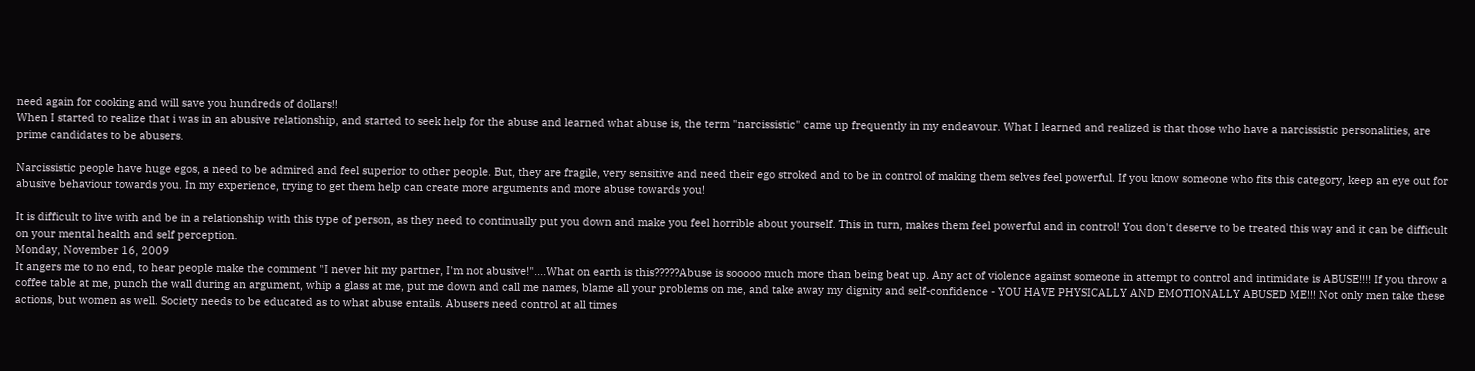need again for cooking and will save you hundreds of dollars!!
When I started to realize that i was in an abusive relationship, and started to seek help for the abuse and learned what abuse is, the term "narcissistic" came up frequently in my endeavour. What I learned and realized is that those who have a narcissistic personalities, are prime candidates to be abusers.

Narcissistic people have huge egos, a need to be admired and feel superior to other people. But, they are fragile, very sensitive and need their ego stroked and to be in control of making them selves feel powerful. If you know someone who fits this category, keep an eye out for abusive behaviour towards you. In my experience, trying to get them help can create more arguments and more abuse towards you!

It is difficult to live with and be in a relationship with this type of person, as they need to continually put you down and make you feel horrible about yourself. This in turn, makes them feel powerful and in control! You don't deserve to be treated this way and it can be difficult on your mental health and self perception.
Monday, November 16, 2009
It angers me to no end, to hear people make the comment "I never hit my partner, I'm not abusive!"....What on earth is this?????Abuse is sooooo much more than being beat up. Any act of violence against someone in attempt to control and intimidate is ABUSE!!!! If you throw a coffee table at me, punch the wall during an argument, whip a glass at me, put me down and call me names, blame all your problems on me, and take away my dignity and self-confidence - YOU HAVE PHYSICALLY AND EMOTIONALLY ABUSED ME!!! Not only men take these actions, but women as well. Society needs to be educated as to what abuse entails. Abusers need control at all times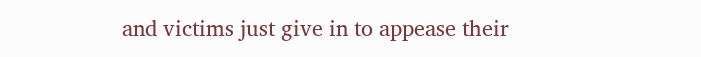and victims just give in to appease their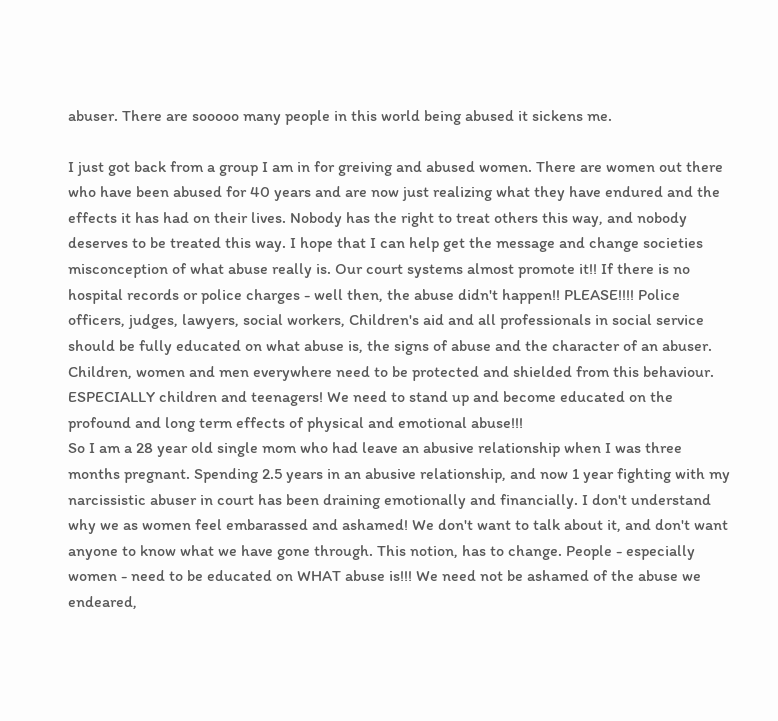abuser. There are sooooo many people in this world being abused it sickens me.

I just got back from a group I am in for greiving and abused women. There are women out there who have been abused for 40 years and are now just realizing what they have endured and the effects it has had on their lives. Nobody has the right to treat others this way, and nobody deserves to be treated this way. I hope that I can help get the message and change societies misconception of what abuse really is. Our court systems almost promote it!! If there is no hospital records or police charges - well then, the abuse didn't happen!! PLEASE!!!! Police officers, judges, lawyers, social workers, Children's aid and all professionals in social service should be fully educated on what abuse is, the signs of abuse and the character of an abuser. Children, women and men everywhere need to be protected and shielded from this behaviour. ESPECIALLY children and teenagers! We need to stand up and become educated on the profound and long term effects of physical and emotional abuse!!!
So I am a 28 year old single mom who had leave an abusive relationship when I was three months pregnant. Spending 2.5 years in an abusive relationship, and now 1 year fighting with my narcissistic abuser in court has been draining emotionally and financially. I don't understand why we as women feel embarassed and ashamed! We don't want to talk about it, and don't want anyone to know what we have gone through. This notion, has to change. People - especially women - need to be educated on WHAT abuse is!!! We need not be ashamed of the abuse we endeared,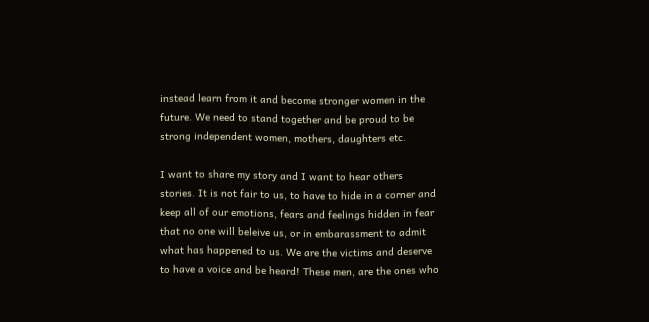instead learn from it and become stronger women in the future. We need to stand together and be proud to be strong independent women, mothers, daughters etc.

I want to share my story and I want to hear others stories. It is not fair to us, to have to hide in a corner and keep all of our emotions, fears and feelings hidden in fear that no one will beleive us, or in embarassment to admit what has happened to us. We are the victims and deserve to have a voice and be heard! These men, are the ones who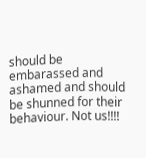should be embarassed and ashamed and should be shunned for their behaviour. Not us!!!!